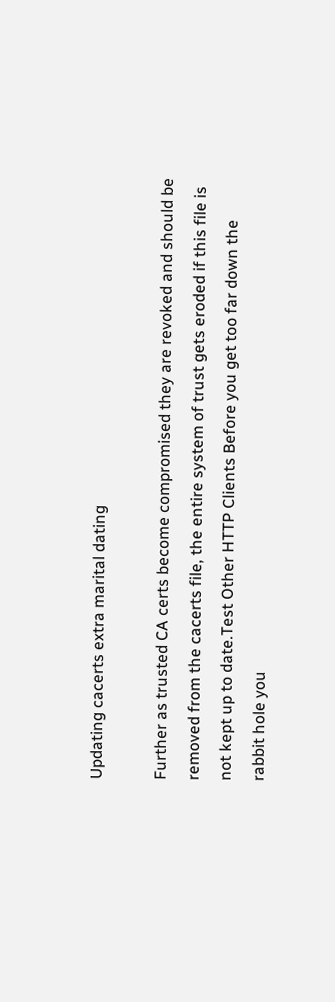Updating cacerts extra marital dating

Further as trusted CA certs become compromised they are revoked and should be removed from the cacerts file, the entire system of trust gets eroded if this file is not kept up to date.Test Other HTTP Clients Before you get too far down the rabbit hole you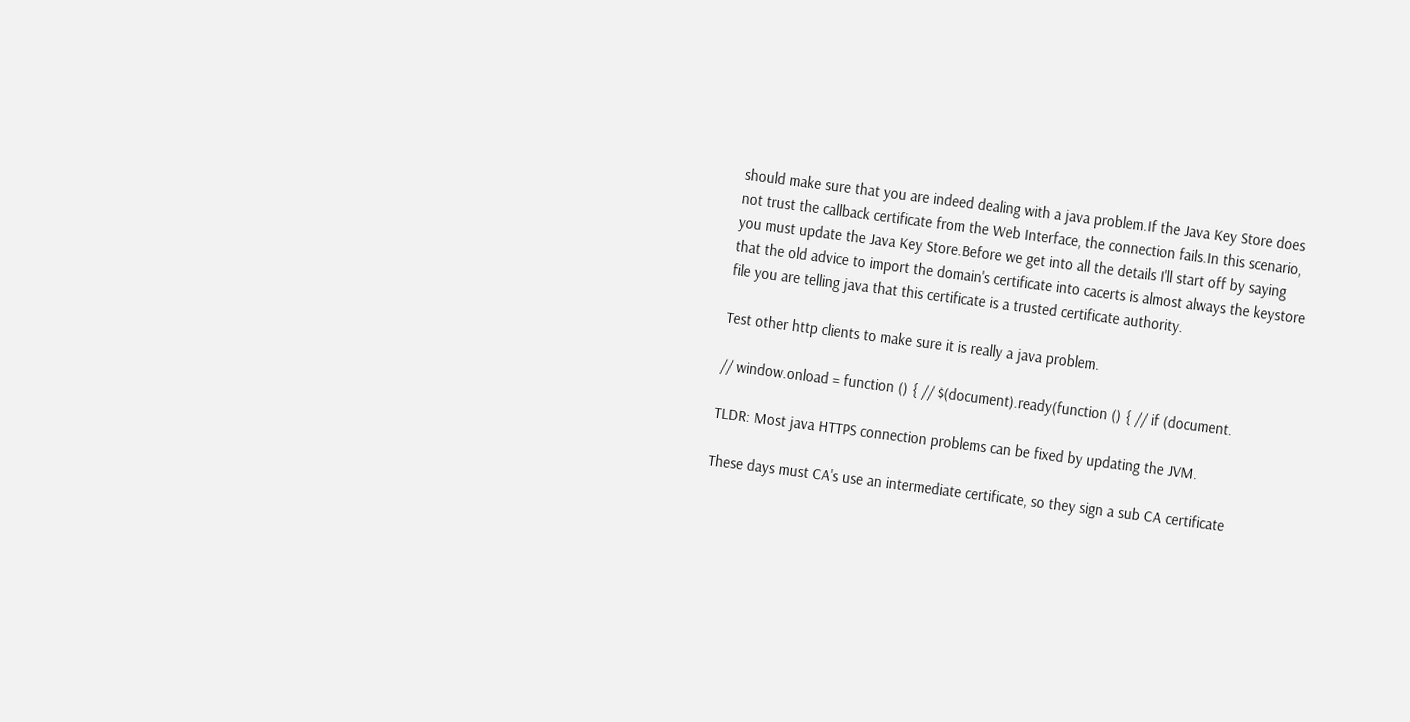should make sure that you are indeed dealing with a java problem.If the Java Key Store does not trust the callback certificate from the Web Interface, the connection fails.In this scenario, you must update the Java Key Store.Before we get into all the details I'll start off by saying that the old advice to import the domain's certificate into cacerts is almost always the keystore file you are telling java that this certificate is a trusted certificate authority.

Test other http clients to make sure it is really a java problem.

// window.onload = function () { // $(document).ready(function () { // if (document.

TLDR: Most java HTTPS connection problems can be fixed by updating the JVM.

These days must CA's use an intermediate certificate, so they sign a sub CA certificate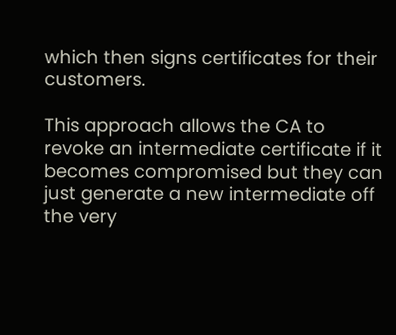which then signs certificates for their customers.

This approach allows the CA to revoke an intermediate certificate if it becomes compromised but they can just generate a new intermediate off the very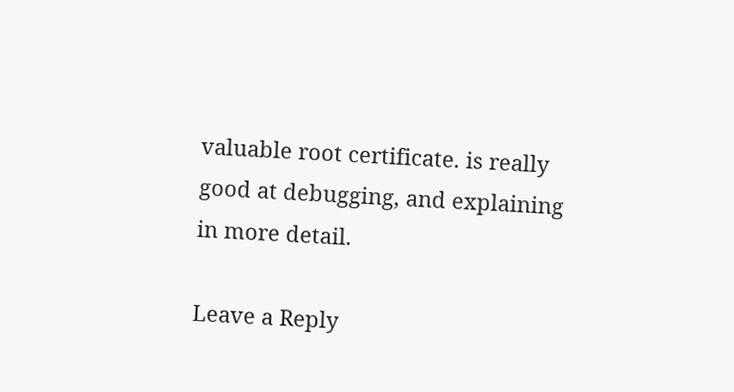valuable root certificate. is really good at debugging, and explaining in more detail.

Leave a Reply